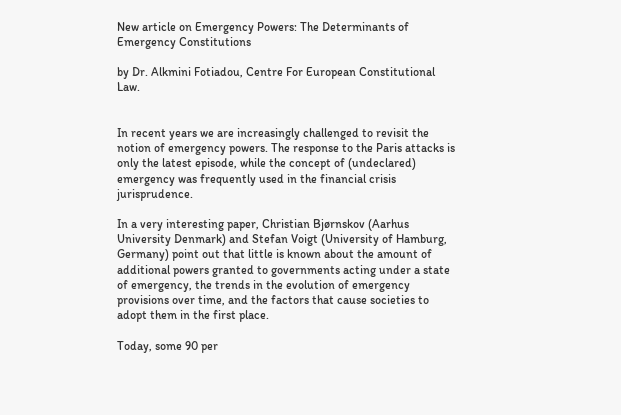New article on Emergency Powers: The Determinants of Emergency Constitutions

by Dr. Alkmini Fotiadou, Centre For European Constitutional Law.


In recent years we are increasingly challenged to revisit the notion of emergency powers. The response to the Paris attacks is only the latest episode, while the concept of (undeclared) emergency was frequently used in the financial crisis jurisprudence.

In a very interesting paper, Christian Bjørnskov (Aarhus University Denmark) and Stefan Voigt (University of Hamburg, Germany) point out that little is known about the amount of additional powers granted to governments acting under a state of emergency, the trends in the evolution of emergency provisions over time, and the factors that cause societies to adopt them in the first place.

Today, some 90 per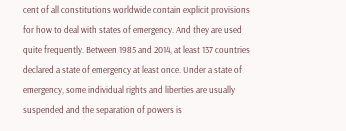cent of all constitutions worldwide contain explicit provisions for how to deal with states of emergency. And they are used quite frequently. Between 1985 and 2014, at least 137 countries declared a state of emergency at least once. Under a state of emergency, some individual rights and liberties are usually suspended and the separation of powers is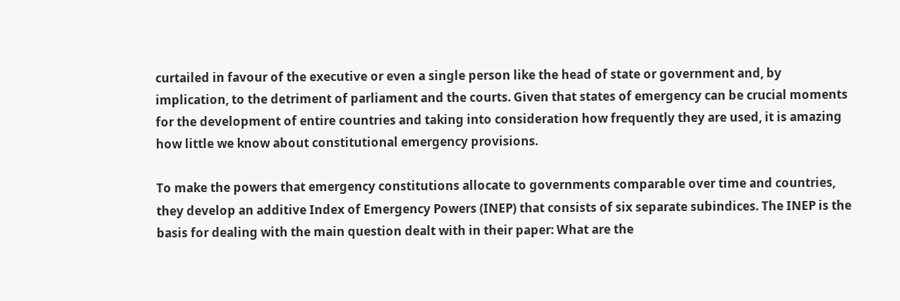curtailed in favour of the executive or even a single person like the head of state or government and, by implication, to the detriment of parliament and the courts. Given that states of emergency can be crucial moments for the development of entire countries and taking into consideration how frequently they are used, it is amazing how little we know about constitutional emergency provisions.

To make the powers that emergency constitutions allocate to governments comparable over time and countries, they develop an additive Index of Emergency Powers (INEP) that consists of six separate subindices. The INEP is the basis for dealing with the main question dealt with in their paper: What are the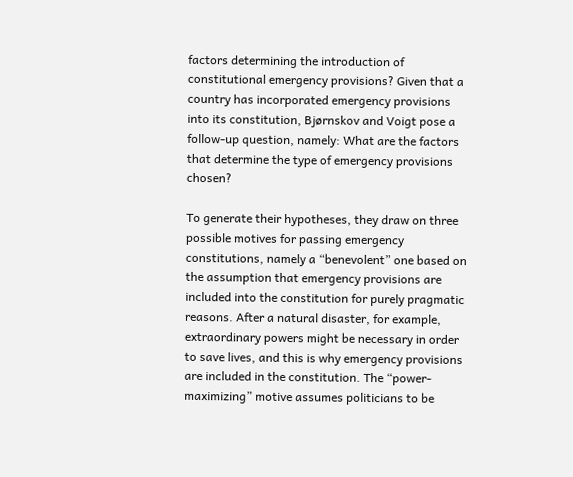factors determining the introduction of constitutional emergency provisions? Given that a country has incorporated emergency provisions into its constitution, Bjørnskov and Voigt pose a follow-up question, namely: What are the factors that determine the type of emergency provisions chosen?

To generate their hypotheses, they draw on three possible motives for passing emergency constitutions, namely a “benevolent” one based on the assumption that emergency provisions are included into the constitution for purely pragmatic reasons. After a natural disaster, for example, extraordinary powers might be necessary in order to save lives, and this is why emergency provisions are included in the constitution. The “power-maximizing” motive assumes politicians to be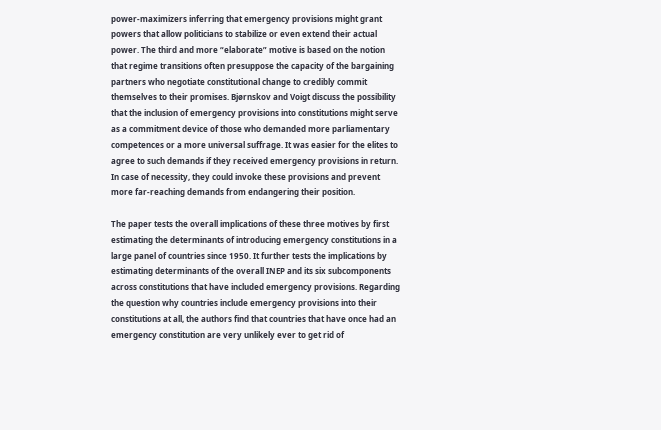power-maximizers inferring that emergency provisions might grant powers that allow politicians to stabilize or even extend their actual power. The third and more “elaborate” motive is based on the notion that regime transitions often presuppose the capacity of the bargaining partners who negotiate constitutional change to credibly commit themselves to their promises. Bjørnskov and Voigt discuss the possibility that the inclusion of emergency provisions into constitutions might serve as a commitment device of those who demanded more parliamentary competences or a more universal suffrage. It was easier for the elites to agree to such demands if they received emergency provisions in return. In case of necessity, they could invoke these provisions and prevent more far-reaching demands from endangering their position.

The paper tests the overall implications of these three motives by first estimating the determinants of introducing emergency constitutions in a large panel of countries since 1950. It further tests the implications by estimating determinants of the overall INEP and its six subcomponents across constitutions that have included emergency provisions. Regarding the question why countries include emergency provisions into their constitutions at all, the authors find that countries that have once had an emergency constitution are very unlikely ever to get rid of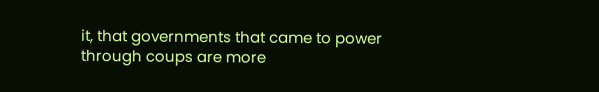it, that governments that came to power through coups are more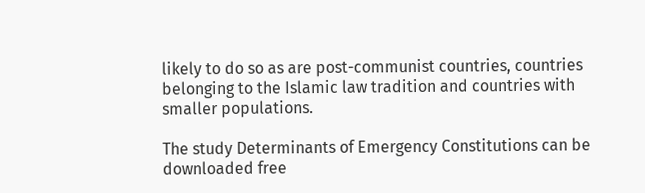likely to do so as are post-communist countries, countries belonging to the Islamic law tradition and countries with smaller populations.

The study Determinants of Emergency Constitutions can be downloaded free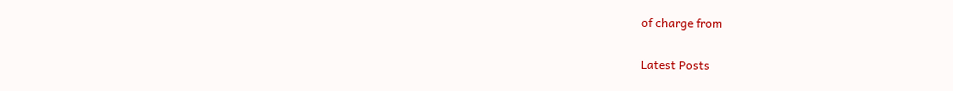of charge from


Latest Posts